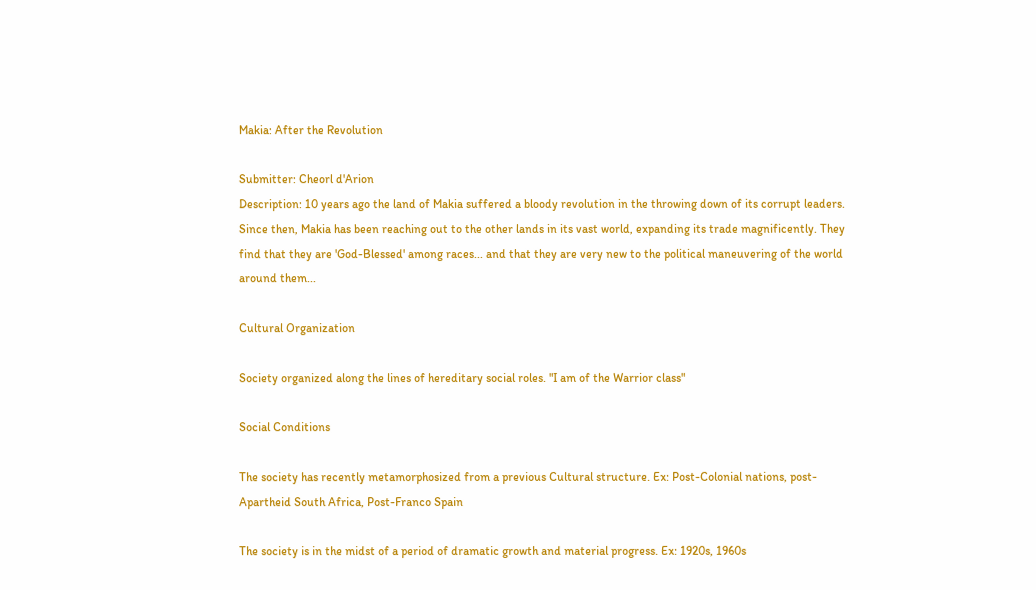Makia: After the Revolution

Submitter: Cheorl d'Arion
Description: 10 years ago the land of Makia suffered a bloody revolution in the throwing down of its corrupt leaders. Since then, Makia has been reaching out to the other lands in its vast world, expanding its trade magnificently. They find that they are 'God-Blessed' among races... and that they are very new to the political maneuvering of the world around them...

Cultural Organization

Society organized along the lines of hereditary social roles. "I am of the Warrior class"

Social Conditions

The society has recently metamorphosized from a previous Cultural structure. Ex: Post-Colonial nations, post-Apartheid South Africa, Post-Franco Spain

The society is in the midst of a period of dramatic growth and material progress. Ex: 1920s, 1960s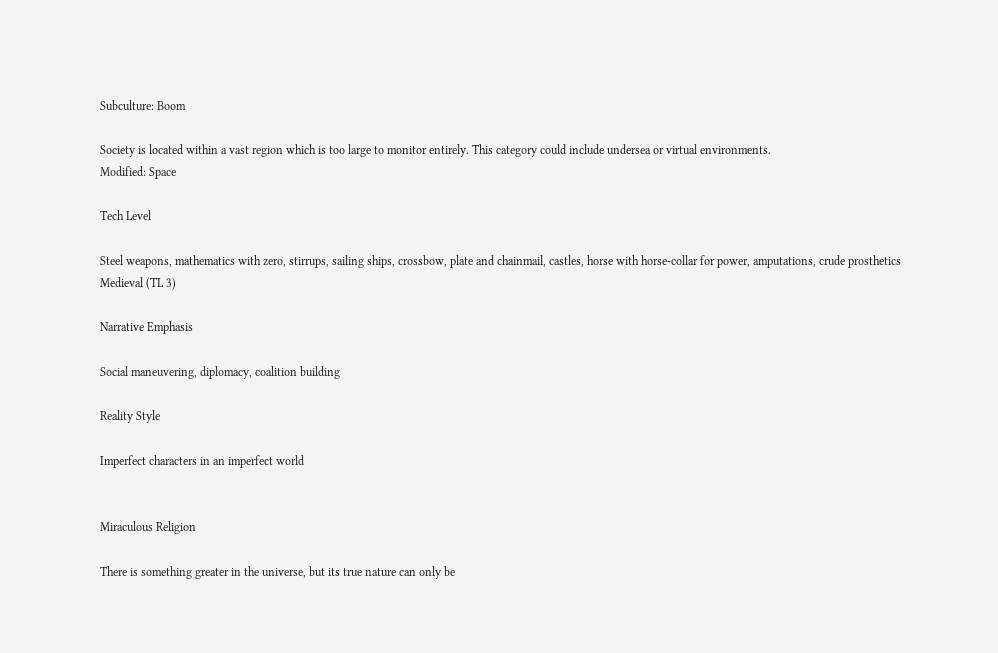Subculture: Boom

Society is located within a vast region which is too large to monitor entirely. This category could include undersea or virtual environments.
Modified: Space

Tech Level

Steel weapons, mathematics with zero, stirrups, sailing ships, crossbow, plate and chainmail, castles, horse with horse-collar for power, amputations, crude prosthetics
Medieval (TL 3)

Narrative Emphasis

Social maneuvering, diplomacy, coalition building

Reality Style

Imperfect characters in an imperfect world


Miraculous Religion

There is something greater in the universe, but its true nature can only be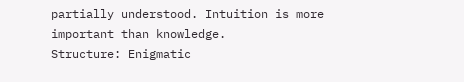partially understood. Intuition is more important than knowledge.
Structure: Enigmatic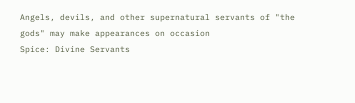Angels, devils, and other supernatural servants of "the gods" may make appearances on occasion
Spice: Divine Servants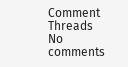Comment Threads
No comments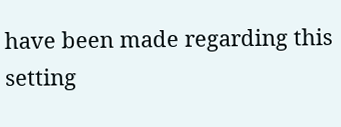have been made regarding this setting